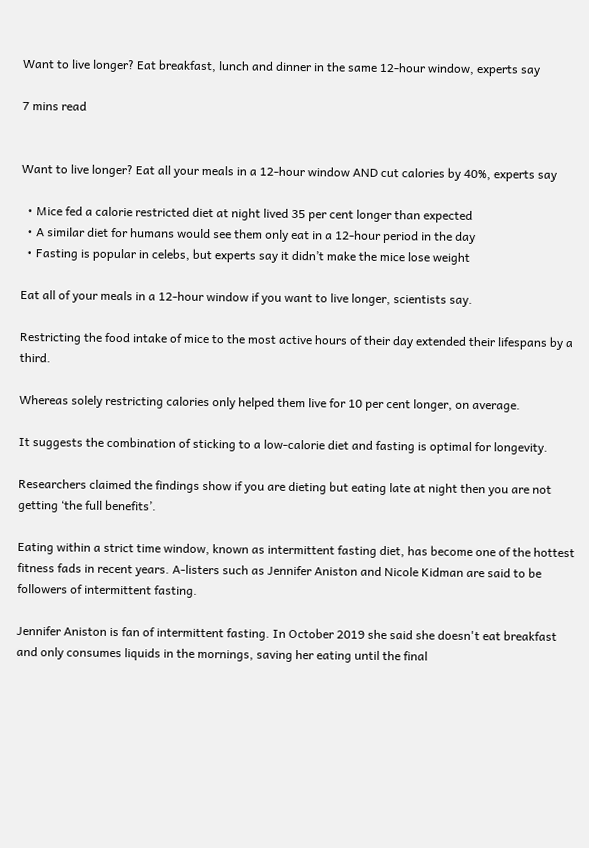Want to live longer? Eat breakfast, lunch and dinner in the same 12-hour window, experts say

7 mins read


Want to live longer? Eat all your meals in a 12-hour window AND cut calories by 40%, experts say

  • Mice fed a calorie restricted diet at night lived 35 per cent longer than expected
  • A similar diet for humans would see them only eat in a 12-hour period in the day
  • Fasting is popular in celebs, but experts say it didn’t make the mice lose weight

Eat all of your meals in a 12-hour window if you want to live longer, scientists say.

Restricting the food intake of mice to the most active hours of their day extended their lifespans by a third.

Whereas solely restricting calories only helped them live for 10 per cent longer, on average.

It suggests the combination of sticking to a low-calorie diet and fasting is optimal for longevity.

Researchers claimed the findings show if you are dieting but eating late at night then you are not getting ‘the full benefits’.

Eating within a strict time window, known as intermittent fasting diet, has become one of the hottest fitness fads in recent years. A-listers such as Jennifer Aniston and Nicole Kidman are said to be followers of intermittent fasting.

Jennifer Aniston is fan of intermittent fasting. In October 2019 she said she doesn't eat breakfast and only consumes liquids in the mornings, saving her eating until the final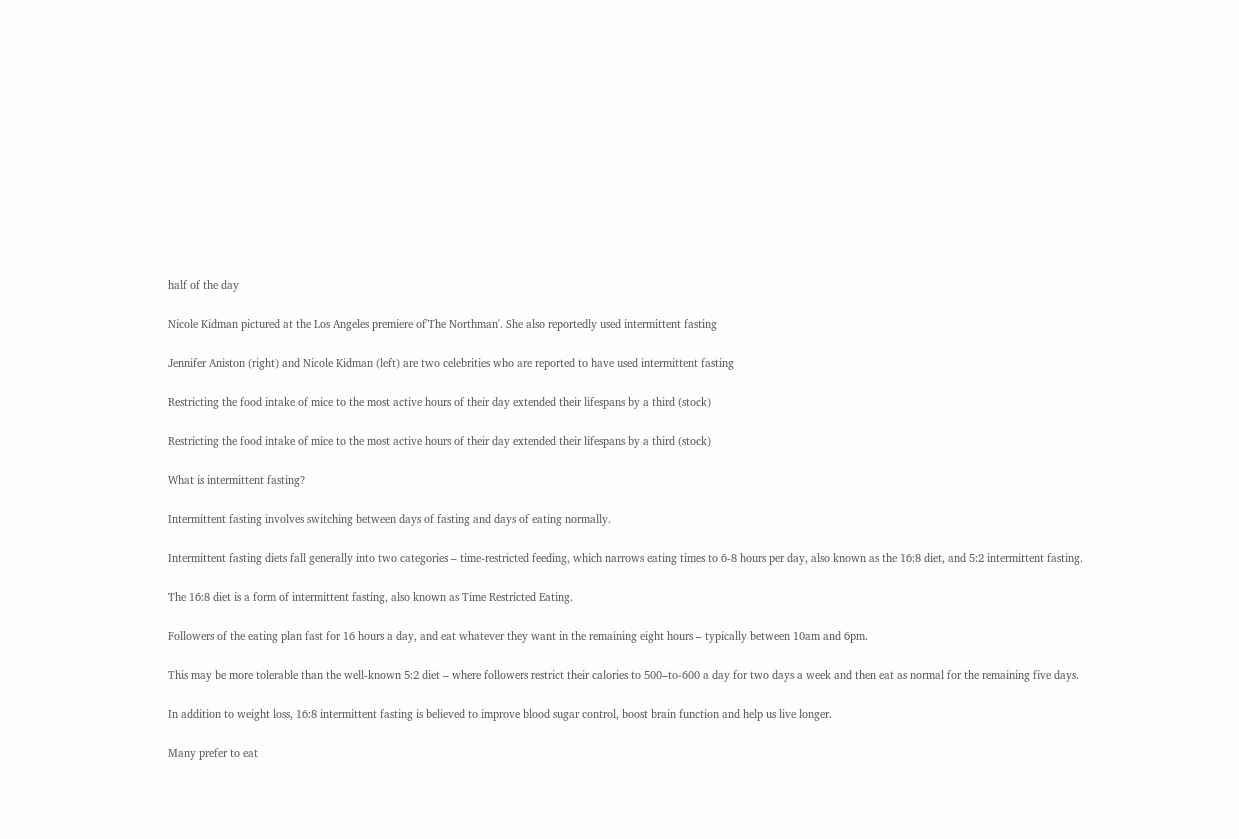half of the day

Nicole Kidman pictured at the Los Angeles premiere of'The Northman'. She also reportedly used intermittent fasting

Jennifer Aniston (right) and Nicole Kidman (left) are two celebrities who are reported to have used intermittent fasting

Restricting the food intake of mice to the most active hours of their day extended their lifespans by a third (stock)

Restricting the food intake of mice to the most active hours of their day extended their lifespans by a third (stock)

What is intermittent fasting?

Intermittent fasting involves switching between days of fasting and days of eating normally.

Intermittent fasting diets fall generally into two categories – time-restricted feeding, which narrows eating times to 6-8 hours per day, also known as the 16:8 diet, and 5:2 intermittent fasting.

The 16:8 diet is a form of intermittent fasting, also known as Time Restricted Eating.

Followers of the eating plan fast for 16 hours a day, and eat whatever they want in the remaining eight hours – typically between 10am and 6pm.

This may be more tolerable than the well-known 5:2 diet – where followers restrict their calories to 500–to-600 a day for two days a week and then eat as normal for the remaining five days.

In addition to weight loss, 16:8 intermittent fasting is believed to improve blood sugar control, boost brain function and help us live longer.

Many prefer to eat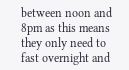between noon and 8pm as this means they only need to fast overnight and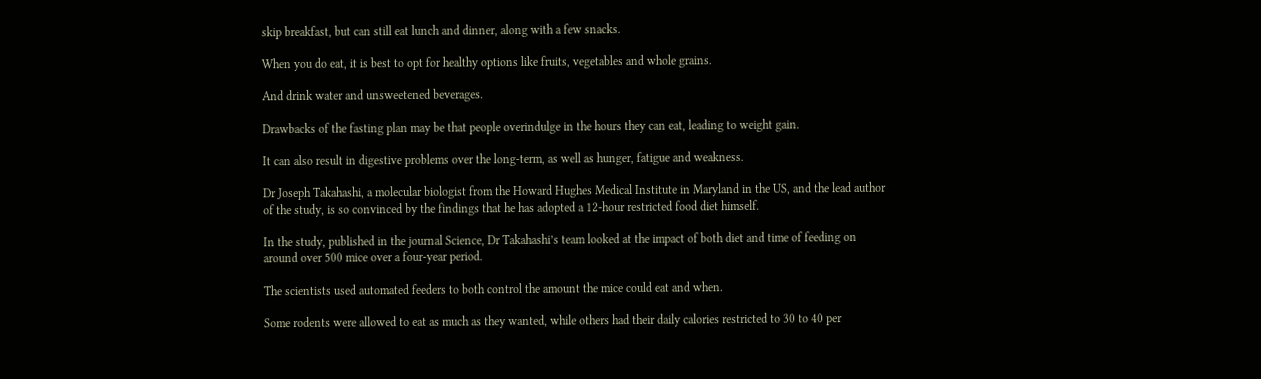skip breakfast, but can still eat lunch and dinner, along with a few snacks.

When you do eat, it is best to opt for healthy options like fruits, vegetables and whole grains.

And drink water and unsweetened beverages.

Drawbacks of the fasting plan may be that people overindulge in the hours they can eat, leading to weight gain.

It can also result in digestive problems over the long-term, as well as hunger, fatigue and weakness.

Dr Joseph Takahashi, a molecular biologist from the Howard Hughes Medical Institute in Maryland in the US, and the lead author of the study, is so convinced by the findings that he has adopted a 12-hour restricted food diet himself.

In the study, published in the journal Science, Dr Takahashi’s team looked at the impact of both diet and time of feeding on around over 500 mice over a four-year period.

The scientists used automated feeders to both control the amount the mice could eat and when.

Some rodents were allowed to eat as much as they wanted, while others had their daily calories restricted to 30 to 40 per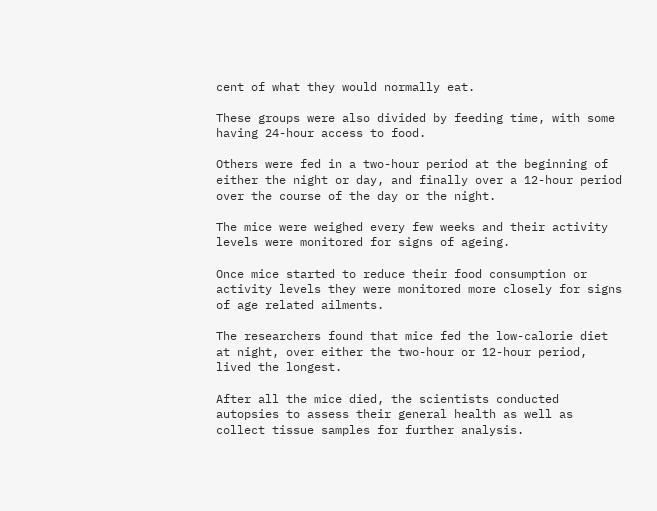cent of what they would normally eat.

These groups were also divided by feeding time, with some having 24-hour access to food.

Others were fed in a two-hour period at the beginning of either the night or day, and finally over a 12-hour period over the course of the day or the night.

The mice were weighed every few weeks and their activity levels were monitored for signs of ageing.

Once mice started to reduce their food consumption or activity levels they were monitored more closely for signs of age related ailments.

The researchers found that mice fed the low-calorie diet at night, over either the two-hour or 12-hour period, lived the longest.

After all the mice died, the scientists conducted autopsies to assess their general health as well as collect tissue samples for further analysis.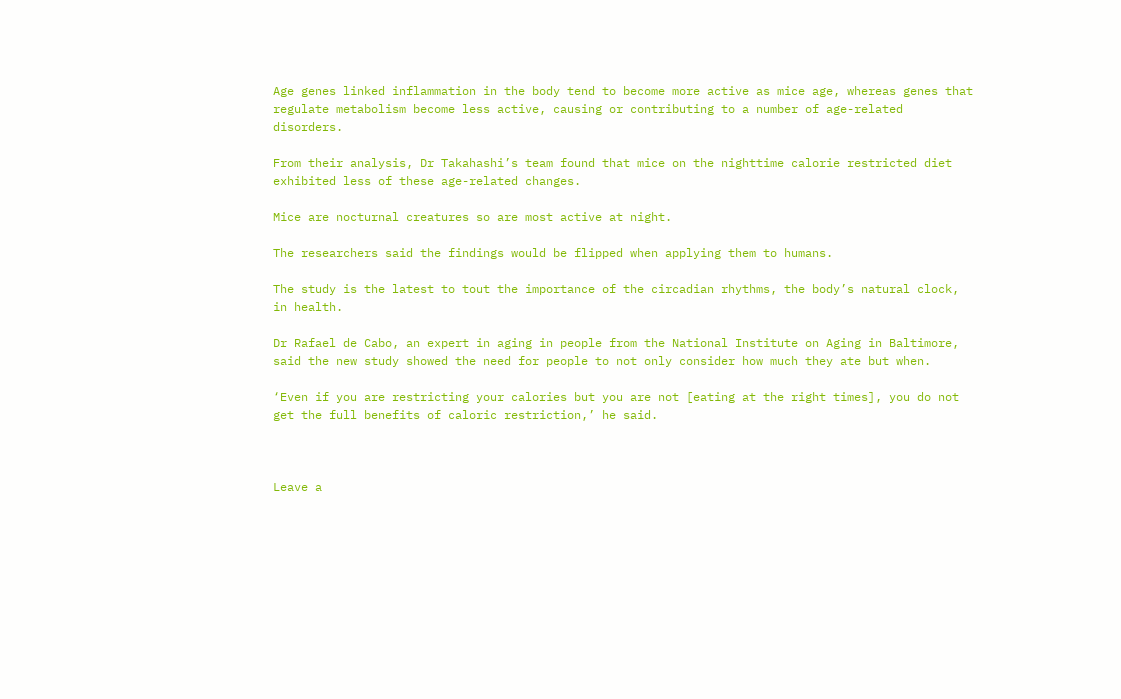Age genes linked inflammation in the body tend to become more active as mice age, whereas genes that regulate metabolism become less active, causing or contributing to a number of age-related disorders.

From their analysis, Dr Takahashi’s team found that mice on the nighttime calorie restricted diet exhibited less of these age-related changes.

Mice are nocturnal creatures so are most active at night.

The researchers said the findings would be flipped when applying them to humans.

The study is the latest to tout the importance of the circadian rhythms, the body’s natural clock, in health.

Dr Rafael de Cabo, an expert in aging in people from the National Institute on Aging in Baltimore, said the new study showed the need for people to not only consider how much they ate but when.

‘Even if you are restricting your calories but you are not [eating at the right times], you do not get the full benefits of caloric restriction,’ he said.



Leave a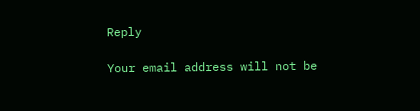Reply

Your email address will not be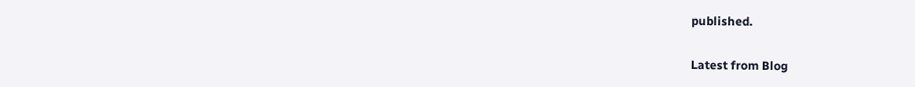published.

Latest from Blog